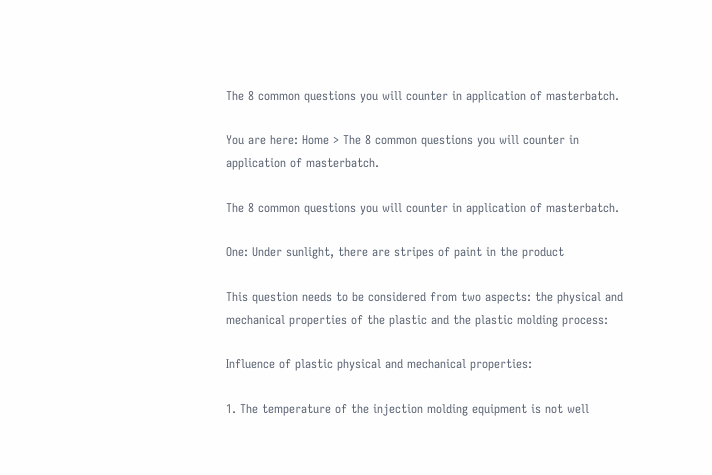The 8 common questions you will counter in application of masterbatch.

You are here: Home > The 8 common questions you will counter in application of masterbatch.

The 8 common questions you will counter in application of masterbatch.

One: Under sunlight, there are stripes of paint in the product

This question needs to be considered from two aspects: the physical and mechanical properties of the plastic and the plastic molding process:

Influence of plastic physical and mechanical properties:

1. The temperature of the injection molding equipment is not well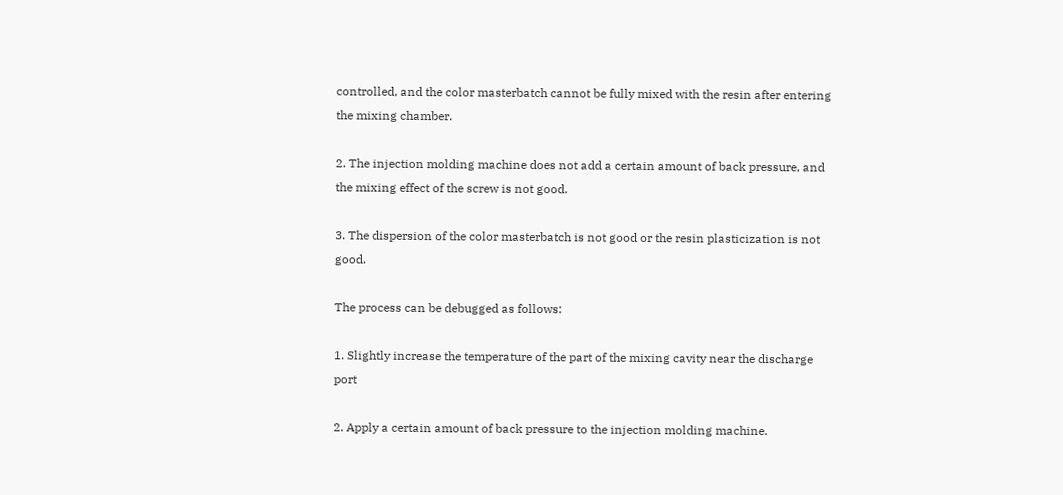controlled, and the color masterbatch cannot be fully mixed with the resin after entering the mixing chamber.

2. The injection molding machine does not add a certain amount of back pressure, and the mixing effect of the screw is not good.

3. The dispersion of the color masterbatch is not good or the resin plasticization is not good.

The process can be debugged as follows:

1. Slightly increase the temperature of the part of the mixing cavity near the discharge port

2. Apply a certain amount of back pressure to the injection molding machine.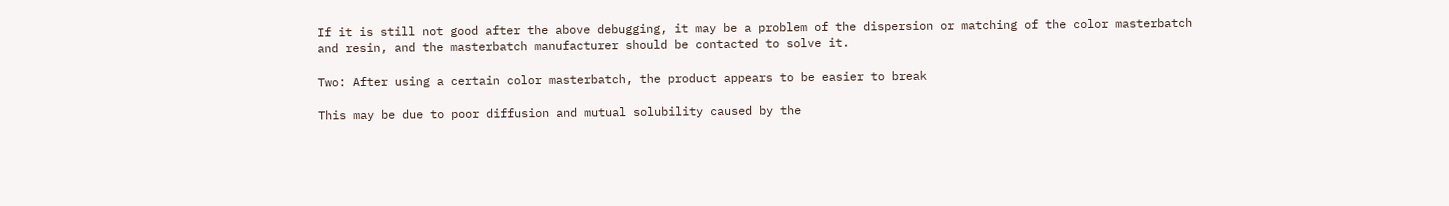If it is still not good after the above debugging, it may be a problem of the dispersion or matching of the color masterbatch and resin, and the masterbatch manufacturer should be contacted to solve it.

Two: After using a certain color masterbatch, the product appears to be easier to break

This may be due to poor diffusion and mutual solubility caused by the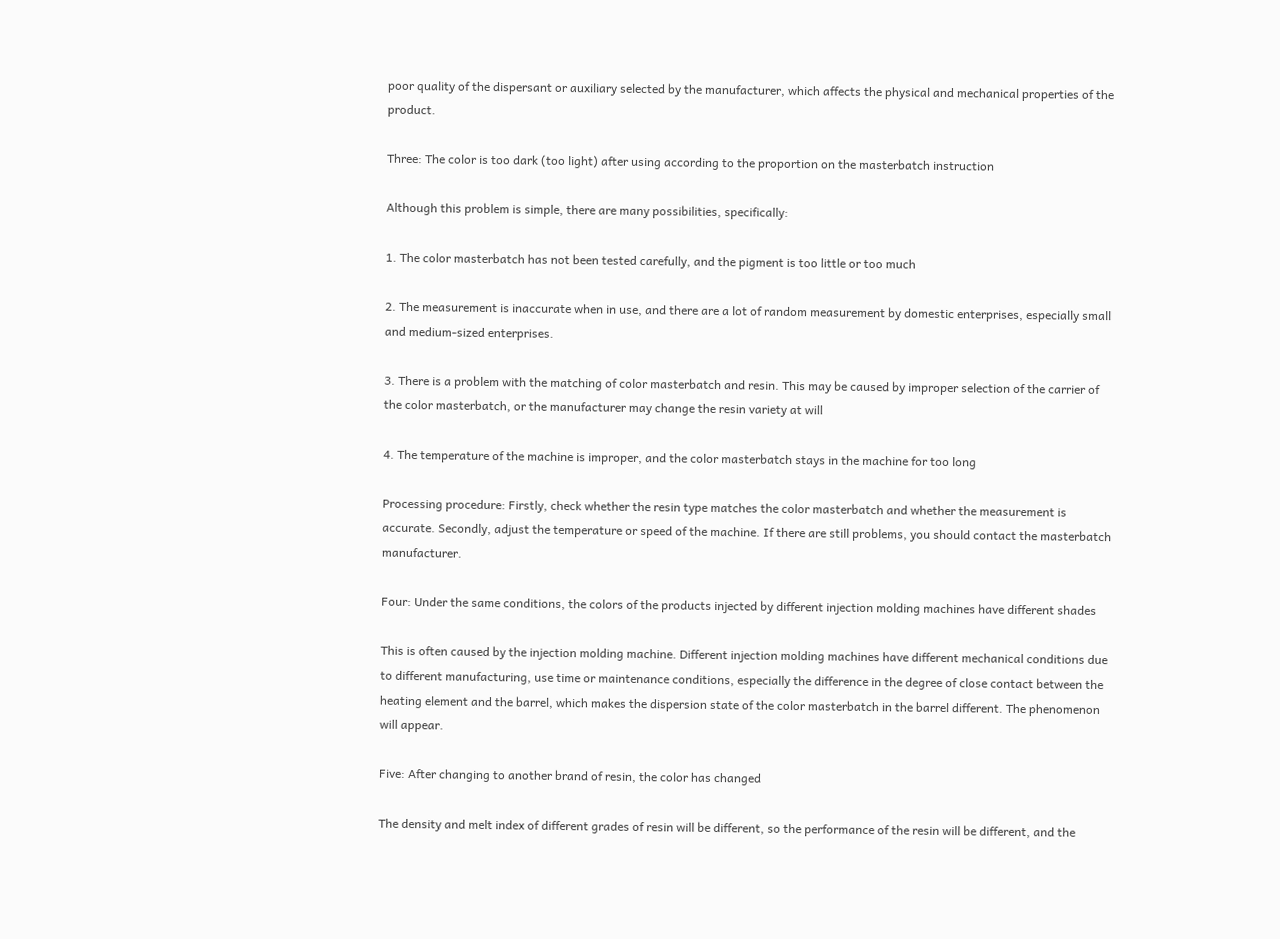poor quality of the dispersant or auxiliary selected by the manufacturer, which affects the physical and mechanical properties of the product.

Three: The color is too dark (too light) after using according to the proportion on the masterbatch instruction

Although this problem is simple, there are many possibilities, specifically:

1. The color masterbatch has not been tested carefully, and the pigment is too little or too much

2. The measurement is inaccurate when in use, and there are a lot of random measurement by domestic enterprises, especially small and medium-sized enterprises.

3. There is a problem with the matching of color masterbatch and resin. This may be caused by improper selection of the carrier of the color masterbatch, or the manufacturer may change the resin variety at will

4. The temperature of the machine is improper, and the color masterbatch stays in the machine for too long

Processing procedure: Firstly, check whether the resin type matches the color masterbatch and whether the measurement is accurate. Secondly, adjust the temperature or speed of the machine. If there are still problems, you should contact the masterbatch manufacturer.

Four: Under the same conditions, the colors of the products injected by different injection molding machines have different shades

This is often caused by the injection molding machine. Different injection molding machines have different mechanical conditions due to different manufacturing, use time or maintenance conditions, especially the difference in the degree of close contact between the heating element and the barrel, which makes the dispersion state of the color masterbatch in the barrel different. The phenomenon will appear.

Five: After changing to another brand of resin, the color has changed

The density and melt index of different grades of resin will be different, so the performance of the resin will be different, and the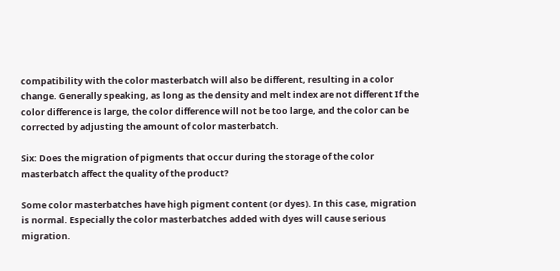compatibility with the color masterbatch will also be different, resulting in a color change. Generally speaking, as long as the density and melt index are not different If the color difference is large, the color difference will not be too large, and the color can be corrected by adjusting the amount of color masterbatch.

Six: Does the migration of pigments that occur during the storage of the color masterbatch affect the quality of the product?

Some color masterbatches have high pigment content (or dyes). In this case, migration is normal. Especially the color masterbatches added with dyes will cause serious migration.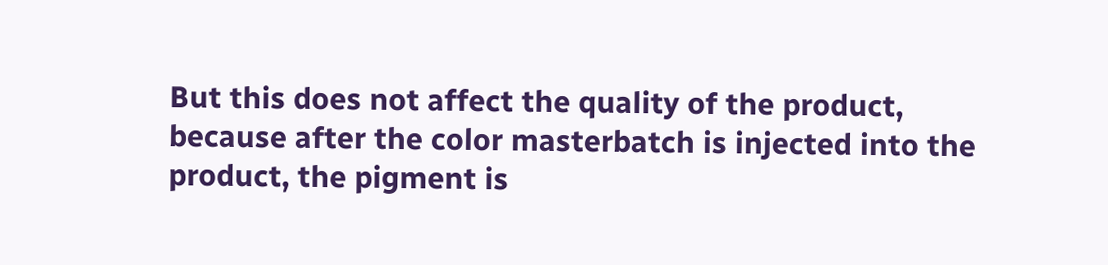But this does not affect the quality of the product, because after the color masterbatch is injected into the product, the pigment is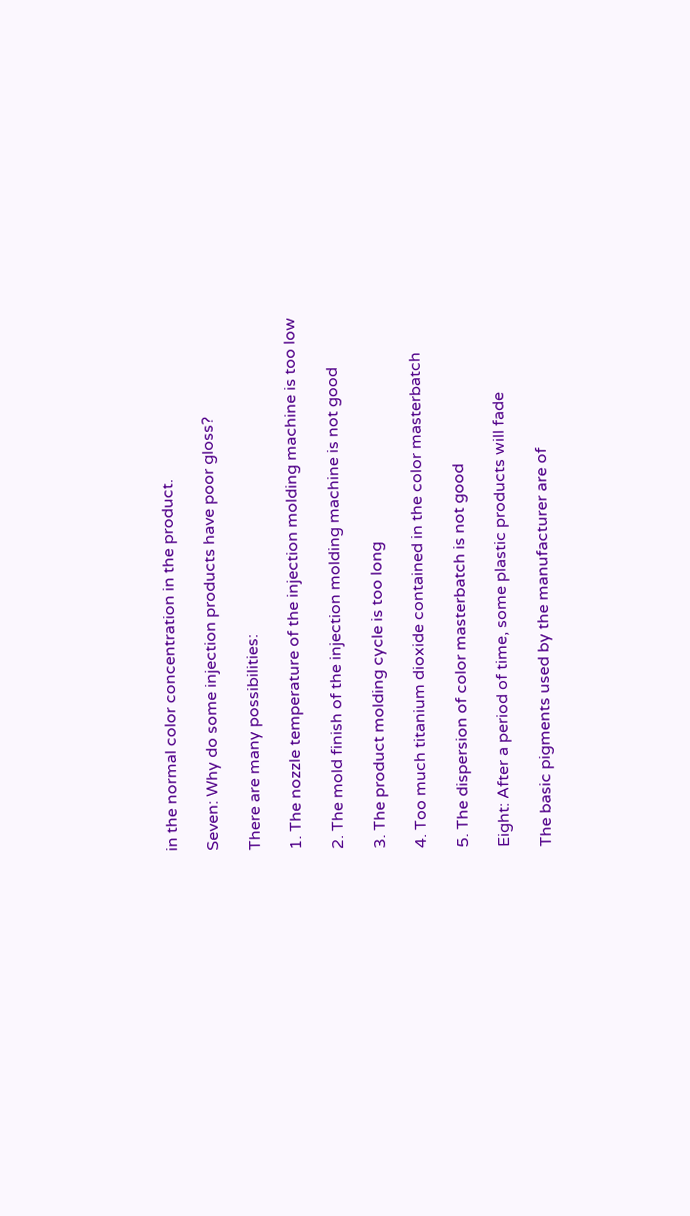in the normal color concentration in the product.

Seven: Why do some injection products have poor gloss?

There are many possibilities:

1. The nozzle temperature of the injection molding machine is too low

2. The mold finish of the injection molding machine is not good

3. The product molding cycle is too long

4. Too much titanium dioxide contained in the color masterbatch

5. The dispersion of color masterbatch is not good

Eight: After a period of time, some plastic products will fade

The basic pigments used by the manufacturer are of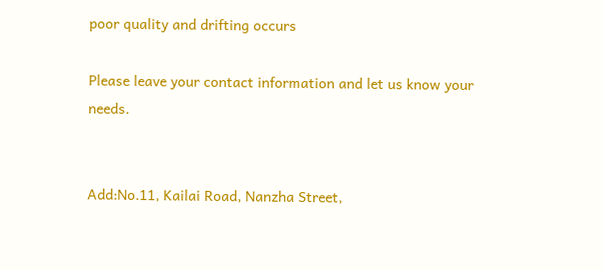poor quality and drifting occurs

Please leave your contact information and let us know your needs.


Add:No.11, Kailai Road, Nanzha Street,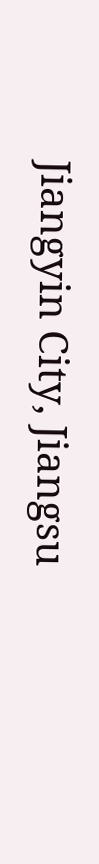Jiangyin City, Jiangsu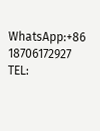WhatsApp:+86 18706172927
TEL: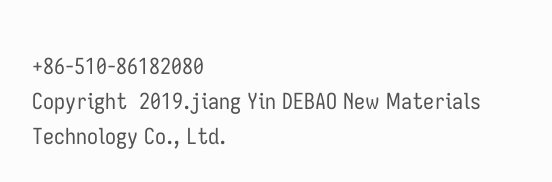+86-510-86182080
Copyright  2019.jiang Yin DEBAO New Materials Technology Co., Ltd.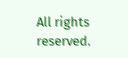All rights reserved.